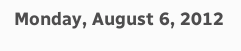Monday, August 6, 2012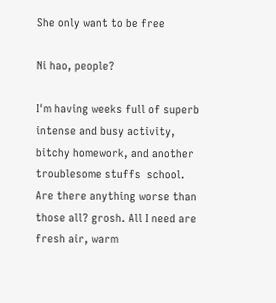She only want to be free

Ni hao, people?

I'm having weeks full of superb intense and busy activity, bitchy homework, and another troublesome stuffs  school. Are there anything worse than those all? grosh. All I need are fresh air, warm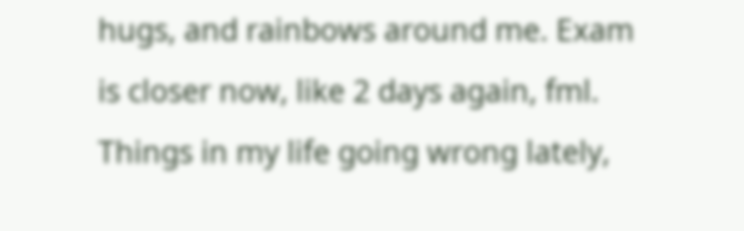hugs, and rainbows around me. Exam is closer now, like 2 days again, fml. Things in my life going wrong lately,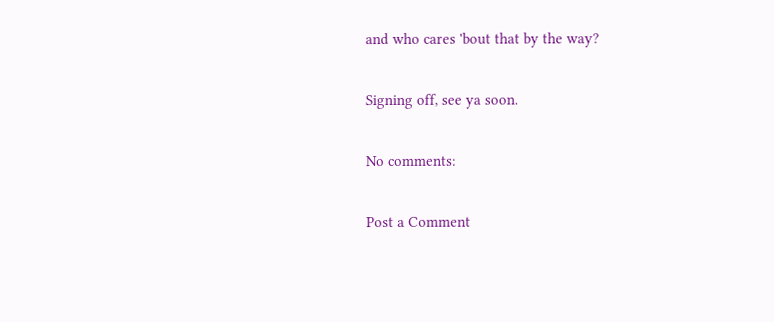and who cares 'bout that by the way?

Signing off, see ya soon.

No comments:

Post a Comment